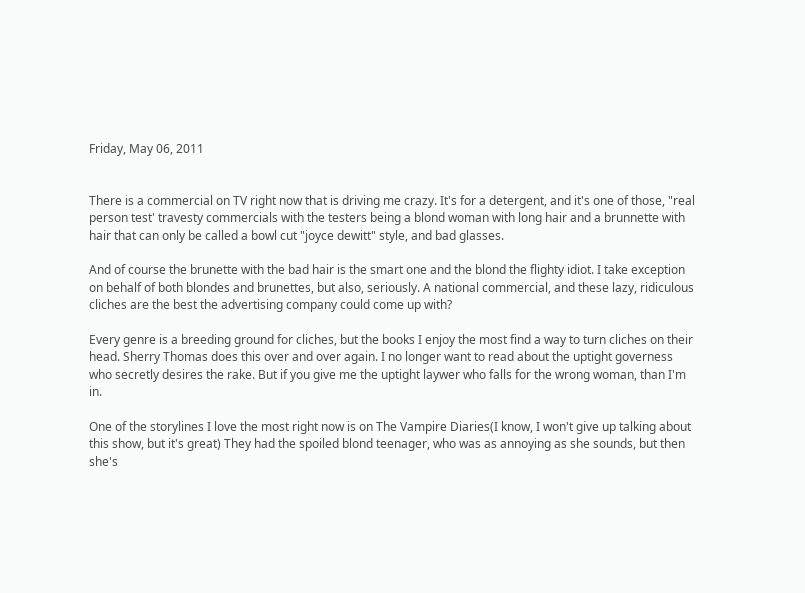Friday, May 06, 2011


There is a commercial on TV right now that is driving me crazy. It's for a detergent, and it's one of those, "real person test' travesty commercials with the testers being a blond woman with long hair and a brunnette with hair that can only be called a bowl cut "joyce dewitt" style, and bad glasses.

And of course the brunette with the bad hair is the smart one and the blond the flighty idiot. I take exception on behalf of both blondes and brunettes, but also, seriously. A national commercial, and these lazy, ridiculous cliches are the best the advertising company could come up with?

Every genre is a breeding ground for cliches, but the books I enjoy the most find a way to turn cliches on their head. Sherry Thomas does this over and over again. I no longer want to read about the uptight governess who secretly desires the rake. But if you give me the uptight laywer who falls for the wrong woman, than I'm in.

One of the storylines I love the most right now is on The Vampire Diaries(I know, I won't give up talking about this show, but it's great) They had the spoiled blond teenager, who was as annoying as she sounds, but then she's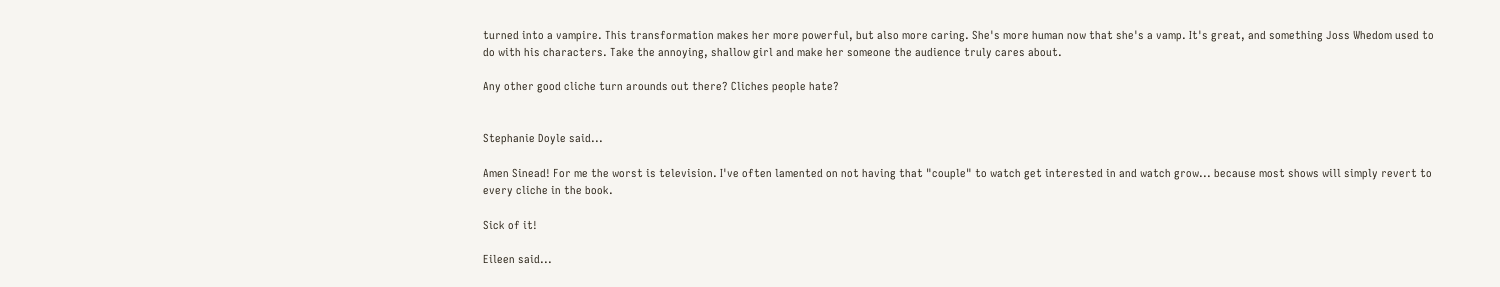turned into a vampire. This transformation makes her more powerful, but also more caring. She's more human now that she's a vamp. It's great, and something Joss Whedom used to do with his characters. Take the annoying, shallow girl and make her someone the audience truly cares about.

Any other good cliche turn arounds out there? Cliches people hate?


Stephanie Doyle said...

Amen Sinead! For me the worst is television. I've often lamented on not having that "couple" to watch get interested in and watch grow... because most shows will simply revert to every cliche in the book.

Sick of it!

Eileen said...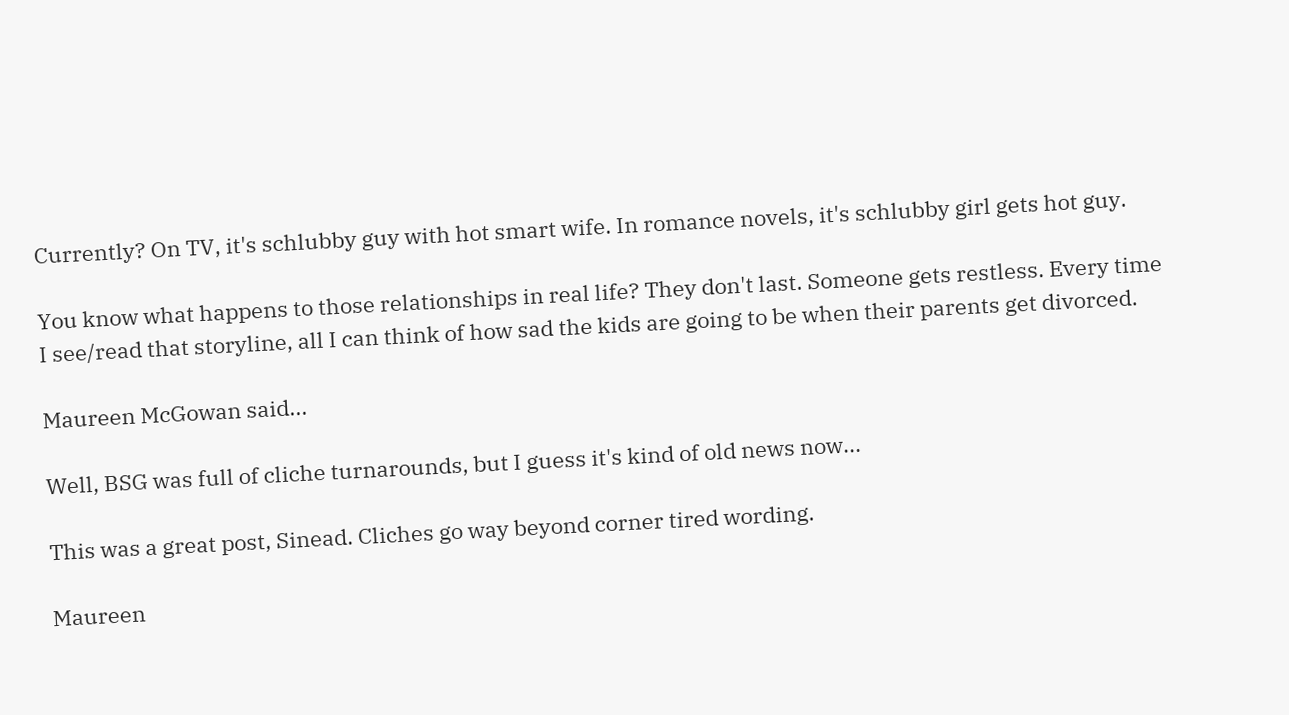Currently? On TV, it's schlubby guy with hot smart wife. In romance novels, it's schlubby girl gets hot guy.

You know what happens to those relationships in real life? They don't last. Someone gets restless. Every time I see/read that storyline, all I can think of how sad the kids are going to be when their parents get divorced.

Maureen McGowan said...

Well, BSG was full of cliche turnarounds, but I guess it's kind of old news now...

This was a great post, Sinead. Cliches go way beyond corner tired wording.

Maureen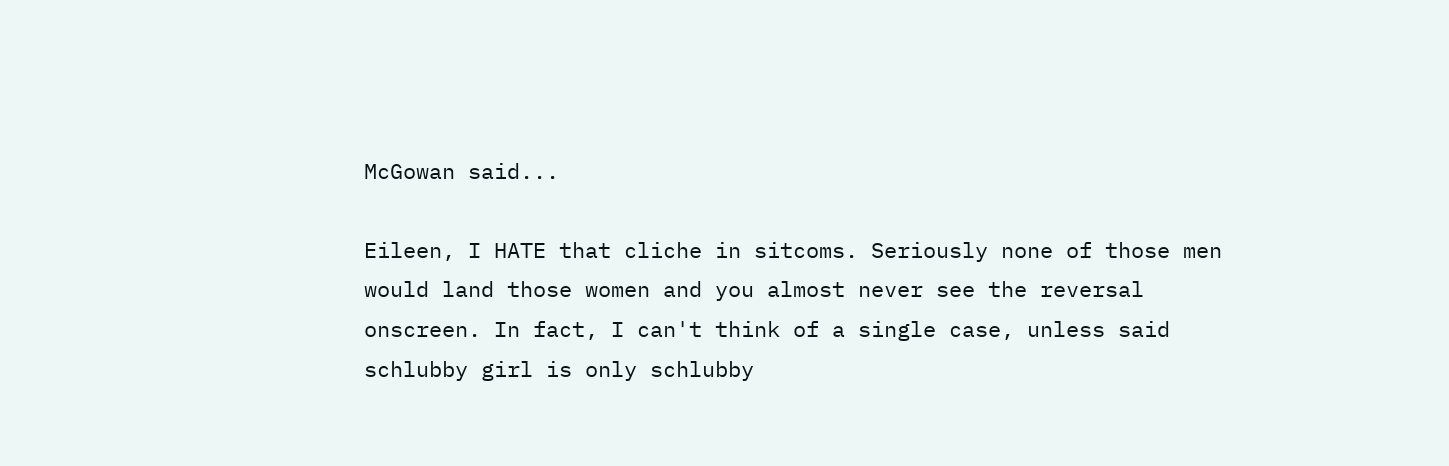McGowan said...

Eileen, I HATE that cliche in sitcoms. Seriously none of those men would land those women and you almost never see the reversal onscreen. In fact, I can't think of a single case, unless said schlubby girl is only schlubby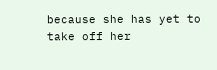because she has yet to take off her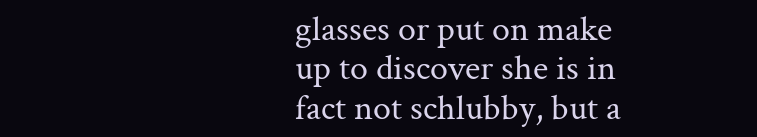glasses or put on make up to discover she is in fact not schlubby, but a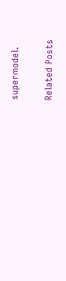supermodel.

Related Posts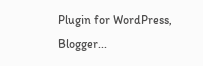Plugin for WordPress, Blogger...